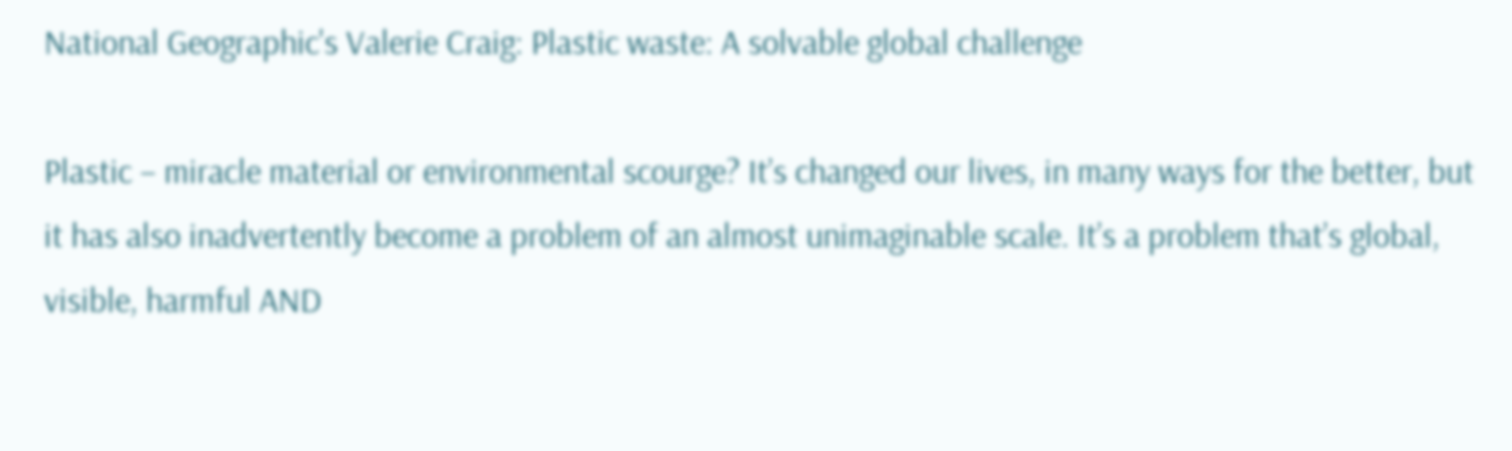National Geographic's Valerie Craig: Plastic waste: A solvable global challenge

Plastic – miracle material or environmental scourge? It’s changed our lives, in many ways for the better, but it has also inadvertently become a problem of an almost unimaginable scale. It’s a problem that’s global, visible, harmful AND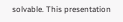solvable. This presentation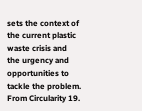sets the context of the current plastic waste crisis and the urgency and opportunities to tackle the problem. From Circularity 19.